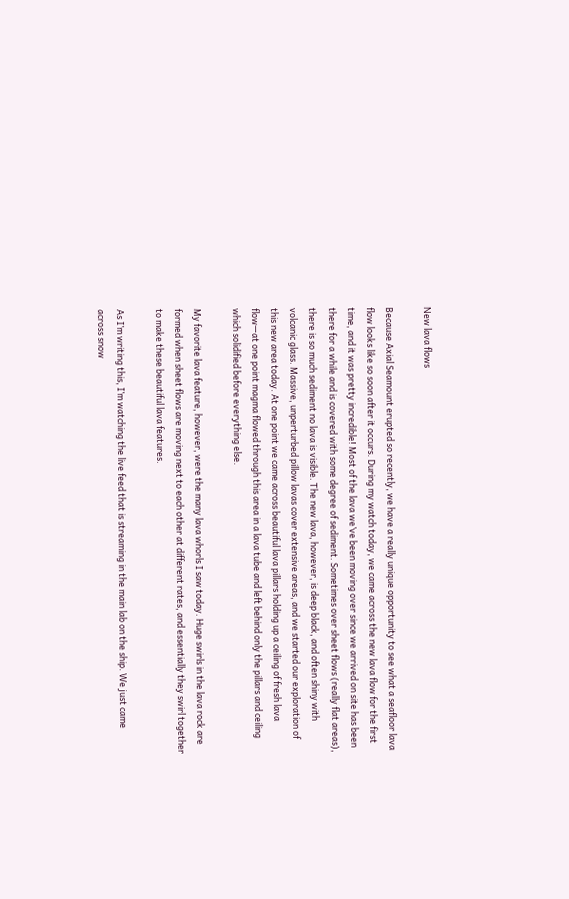New lava flows

Because Axial Seamount erupted so recently, we have a really unique opportunity to see what a seafloor lava flow looks like so soon after it occurs. During my watch today, we came across the new lava flow for the first time, and it was pretty incredible! Most of the lava we’ve been moving over since we arrived on site has been there for a while and is covered with some degree of sediment. Sometimes over sheet flows (really flat areas), there is so much sediment no lava is visible. The new lava, however, is deep black, and often shiny with volcanic glass. Massive, unperturbed pillow lavas cover extensive areas, and we started our exploration of this new area today. At one point we came across beautiful lava pillars holding up a ceiling of fresh lava flow—at one point magma flowed through this area in a lava tube and left behind only the pillars and ceiling which solidified before everything else.

My favorite lava feature, however, were the many lava whorls I saw today. Huge swirls in the lava rock are formed when sheet flows are moving next to each other at different rates, and essentially they swirl together to make these beautiful lava features.

As I’m writing this, I’m watching the live feed that is streaming in the main lab on the ship. We just came across snow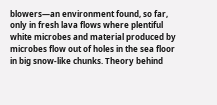blowers—an environment found, so far, only in fresh lava flows where plentiful white microbes and material produced by microbes flow out of holes in the sea floor in big snow-like chunks. Theory behind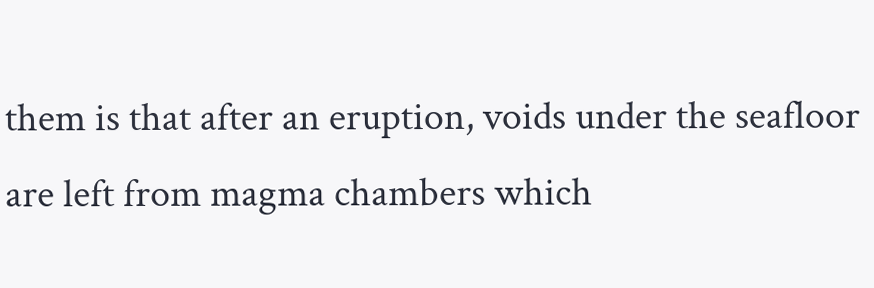them is that after an eruption, voids under the seafloor are left from magma chambers which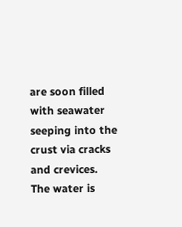are soon filled with seawater seeping into the crust via cracks and crevices. The water is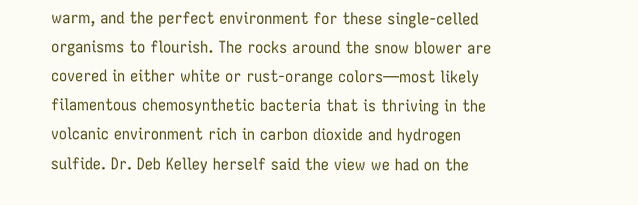warm, and the perfect environment for these single-celled organisms to flourish. The rocks around the snow blower are covered in either white or rust-orange colors—most likely filamentous chemosynthetic bacteria that is thriving in the volcanic environment rich in carbon dioxide and hydrogen sulfide. Dr. Deb Kelley herself said the view we had on the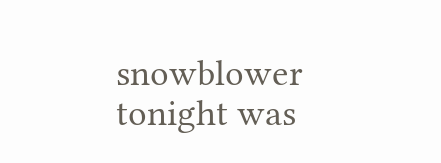snowblower tonight was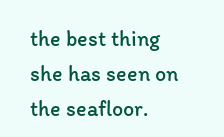the best thing she has seen on the seafloor.